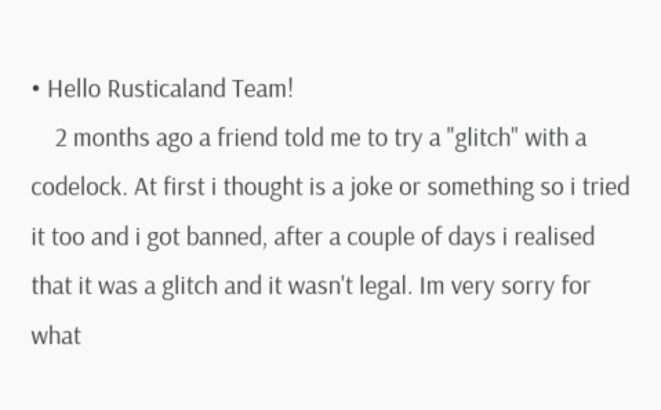• Hello Rusticaland Team!
    2 months ago a friend told me to try a "glitch" with a codelock. At first i thought is a joke or something so i tried it too and i got banned, after a couple of days i realised that it was a glitch and it wasn't legal. Im very sorry for what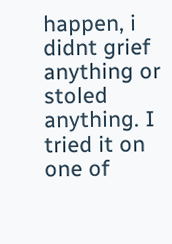happen, i didnt grief anything or stoled anything. I tried it on one of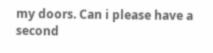my doors. Can i please have a second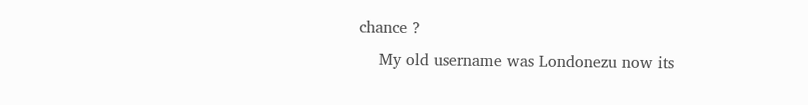chance ?
    My old username was Londonezu now its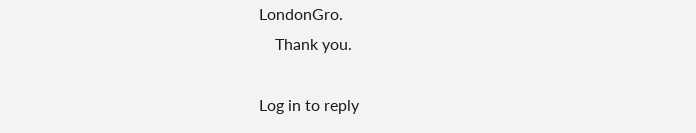LondonGro.
    Thank you.

Log in to reply